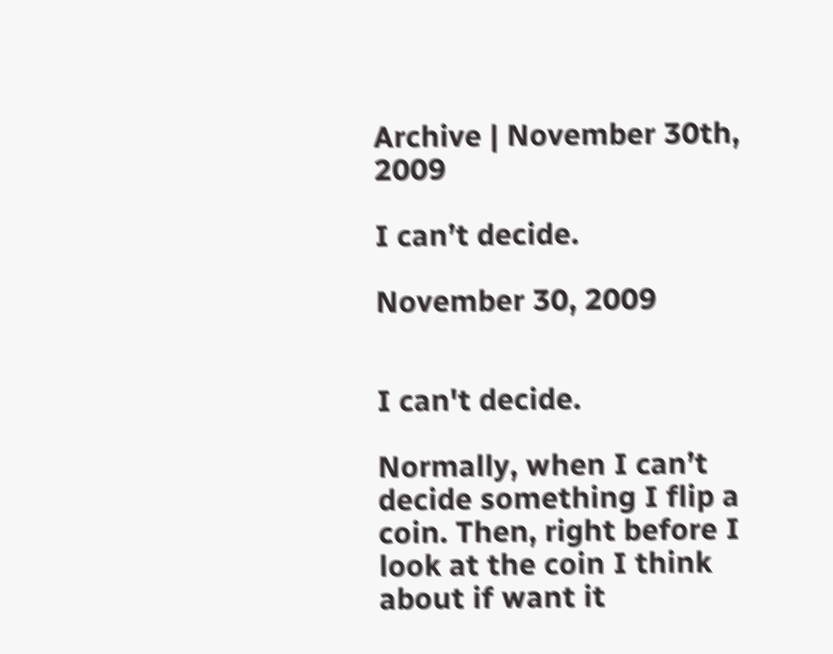Archive | November 30th, 2009

I can’t decide.

November 30, 2009


I can't decide.

Normally, when I can’t decide something I flip a coin. Then, right before I look at the coin I think about if want it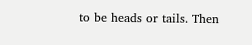to be heads or tails. Then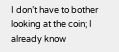I don’t have to bother looking at the coin; I already know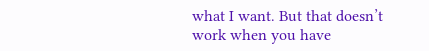what I want. But that doesn’t work when you have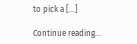to pick a […]

Continue reading...